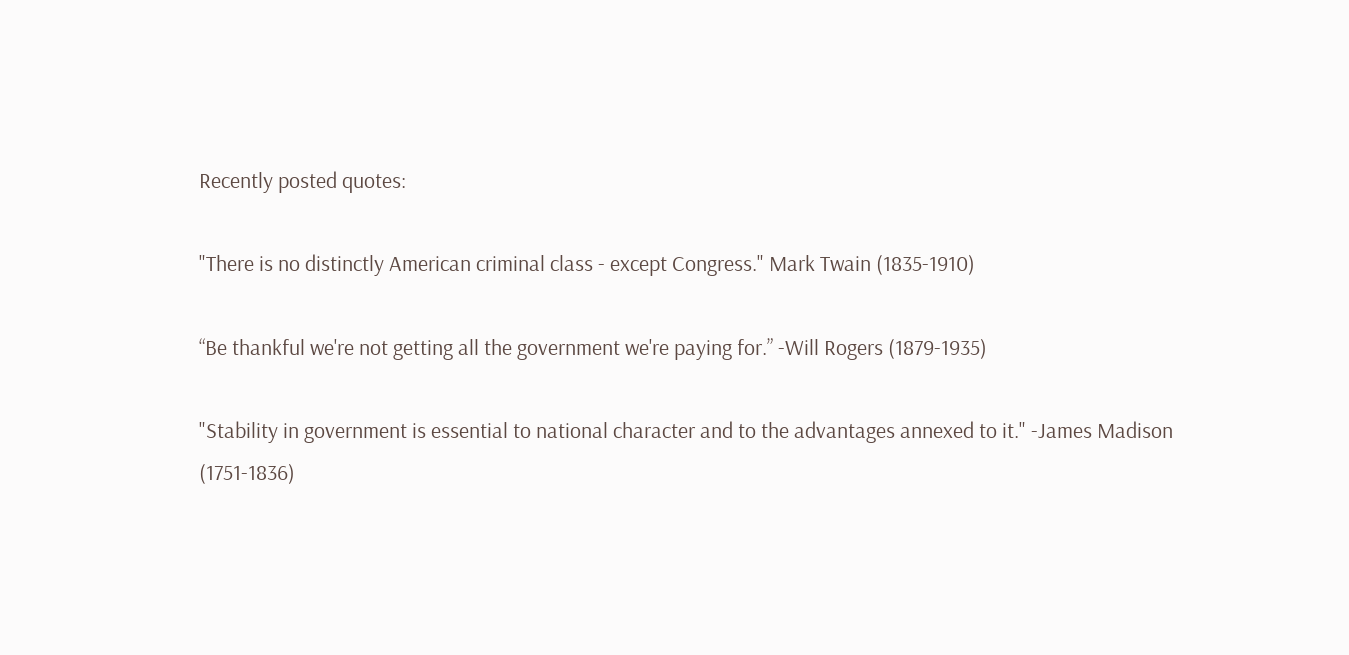Recently posted quotes:

"There is no distinctly American criminal class - except Congress." Mark Twain (1835-1910)

“Be thankful we're not getting all the government we're paying for.” -Will Rogers (1879-1935)

"Stability in government is essential to national character and to the advantages annexed to it." -James Madison (1751-1836)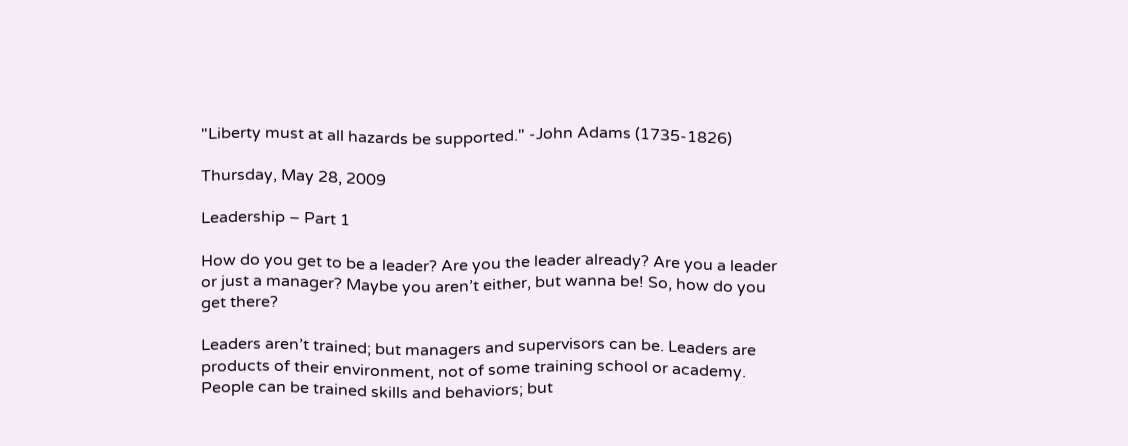"Liberty must at all hazards be supported." -John Adams (1735-1826)

Thursday, May 28, 2009

Leadership – Part 1

How do you get to be a leader? Are you the leader already? Are you a leader or just a manager? Maybe you aren’t either, but wanna be! So, how do you get there?

Leaders aren’t trained; but managers and supervisors can be. Leaders are products of their environment, not of some training school or academy. People can be trained skills and behaviors; but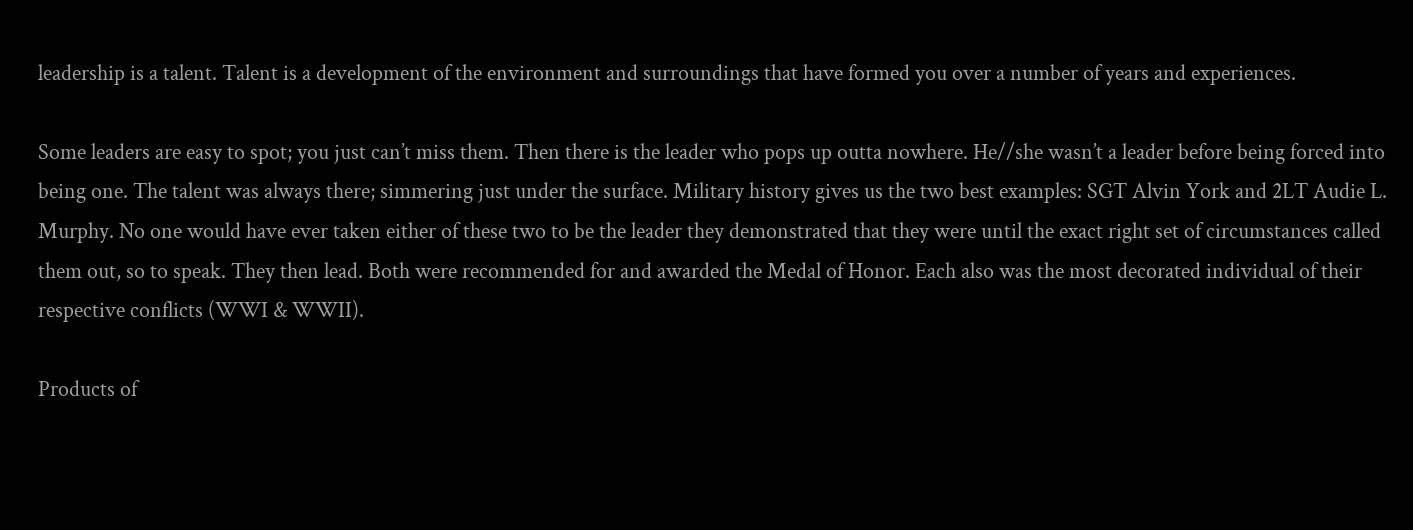leadership is a talent. Talent is a development of the environment and surroundings that have formed you over a number of years and experiences.

Some leaders are easy to spot; you just can’t miss them. Then there is the leader who pops up outta nowhere. He//she wasn’t a leader before being forced into being one. The talent was always there; simmering just under the surface. Military history gives us the two best examples: SGT Alvin York and 2LT Audie L. Murphy. No one would have ever taken either of these two to be the leader they demonstrated that they were until the exact right set of circumstances called them out, so to speak. They then lead. Both were recommended for and awarded the Medal of Honor. Each also was the most decorated individual of their respective conflicts (WWI & WWII).

Products of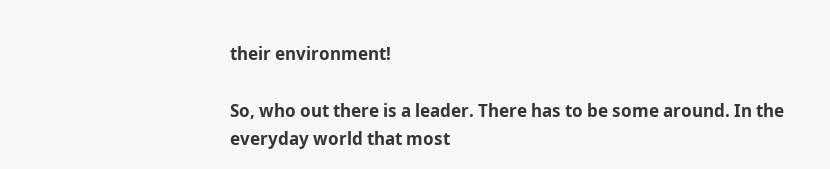their environment!

So, who out there is a leader. There has to be some around. In the everyday world that most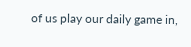of us play our daily game in,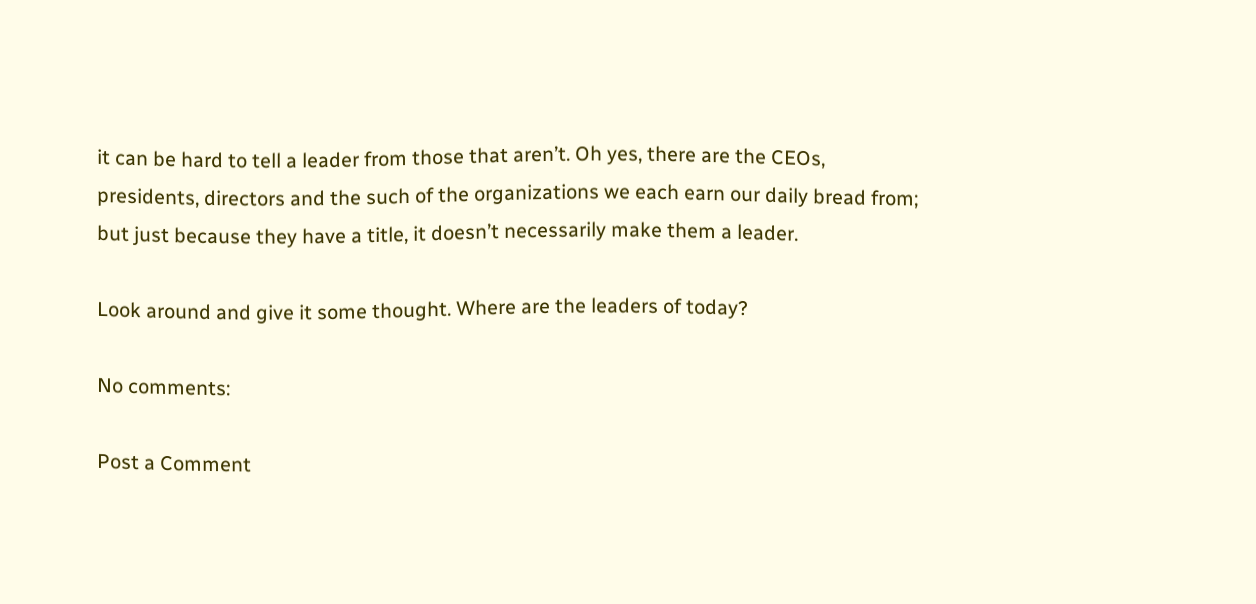it can be hard to tell a leader from those that aren’t. Oh yes, there are the CEOs, presidents, directors and the such of the organizations we each earn our daily bread from; but just because they have a title, it doesn’t necessarily make them a leader.

Look around and give it some thought. Where are the leaders of today?

No comments:

Post a Comment